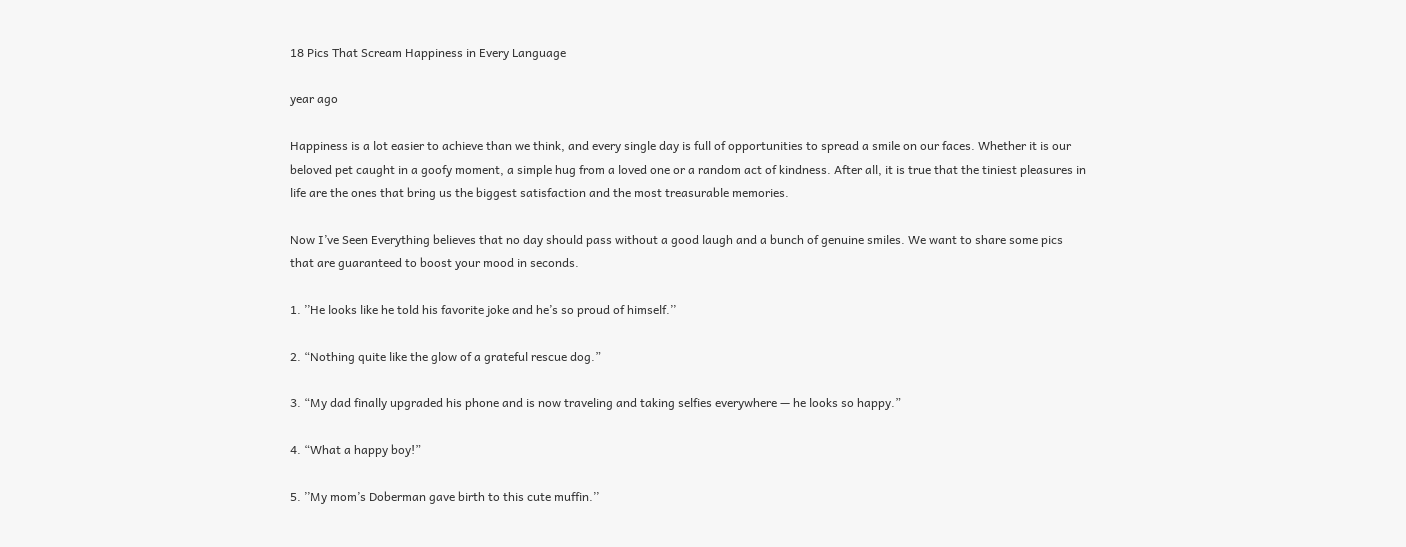18 Pics That Scream Happiness in Every Language

year ago

Happiness is a lot easier to achieve than we think, and every single day is full of opportunities to spread a smile on our faces. Whether it is our beloved pet caught in a goofy moment, a simple hug from a loved one or a random act of kindness. After all, it is true that the tiniest pleasures in life are the ones that bring us the biggest satisfaction and the most treasurable memories.

Now I’ve Seen Everything believes that no day should pass without a good laugh and a bunch of genuine smiles. We want to share some pics that are guaranteed to boost your mood in seconds.

1. ’’He looks like he told his favorite joke and he’s so proud of himself.’’

2. “Nothing quite like the glow of a grateful rescue dog.”

3. “My dad finally upgraded his phone and is now traveling and taking selfies everywhere — he looks so happy.”

4. “What a happy boy!”

5. ’’My mom’s Doberman gave birth to this cute muffin.’’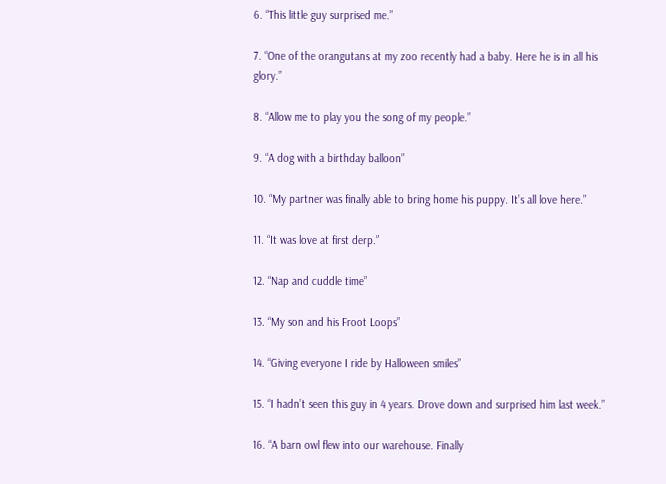6. “This little guy surprised me.”

7. “One of the orangutans at my zoo recently had a baby. Here he is in all his glory.”

8. “Allow me to play you the song of my people.”

9. “A dog with a birthday balloon”

10. “My partner was finally able to bring home his puppy. It’s all love here.”

11. “It was love at first derp.”

12. “Nap and cuddle time”

13. “My son and his Froot Loops”

14. “Giving everyone I ride by Halloween smiles”

15. “I hadn’t seen this guy in 4 years. Drove down and surprised him last week.”

16. “A barn owl flew into our warehouse. Finally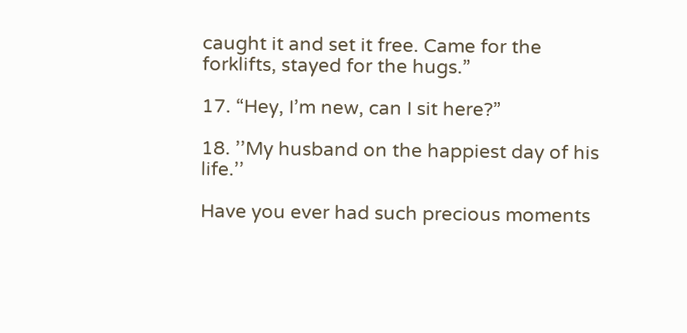caught it and set it free. Came for the forklifts, stayed for the hugs.”

17. “Hey, I’m new, can I sit here?”

18. ’’My husband on the happiest day of his life.’’

Have you ever had such precious moments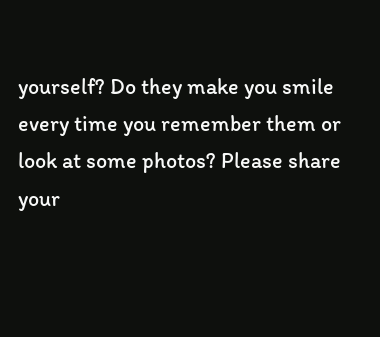yourself? Do they make you smile every time you remember them or look at some photos? Please share your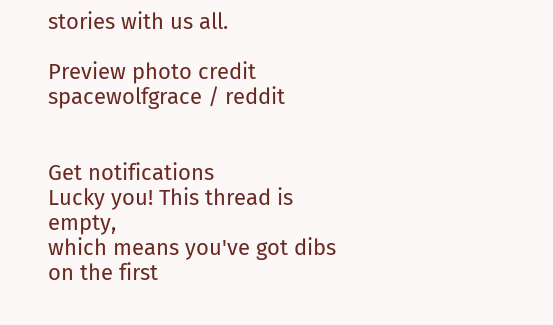stories with us all.

Preview photo credit spacewolfgrace / reddit


Get notifications
Lucky you! This thread is empty,
which means you've got dibs on the first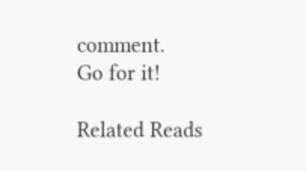comment.
Go for it!

Related Reads